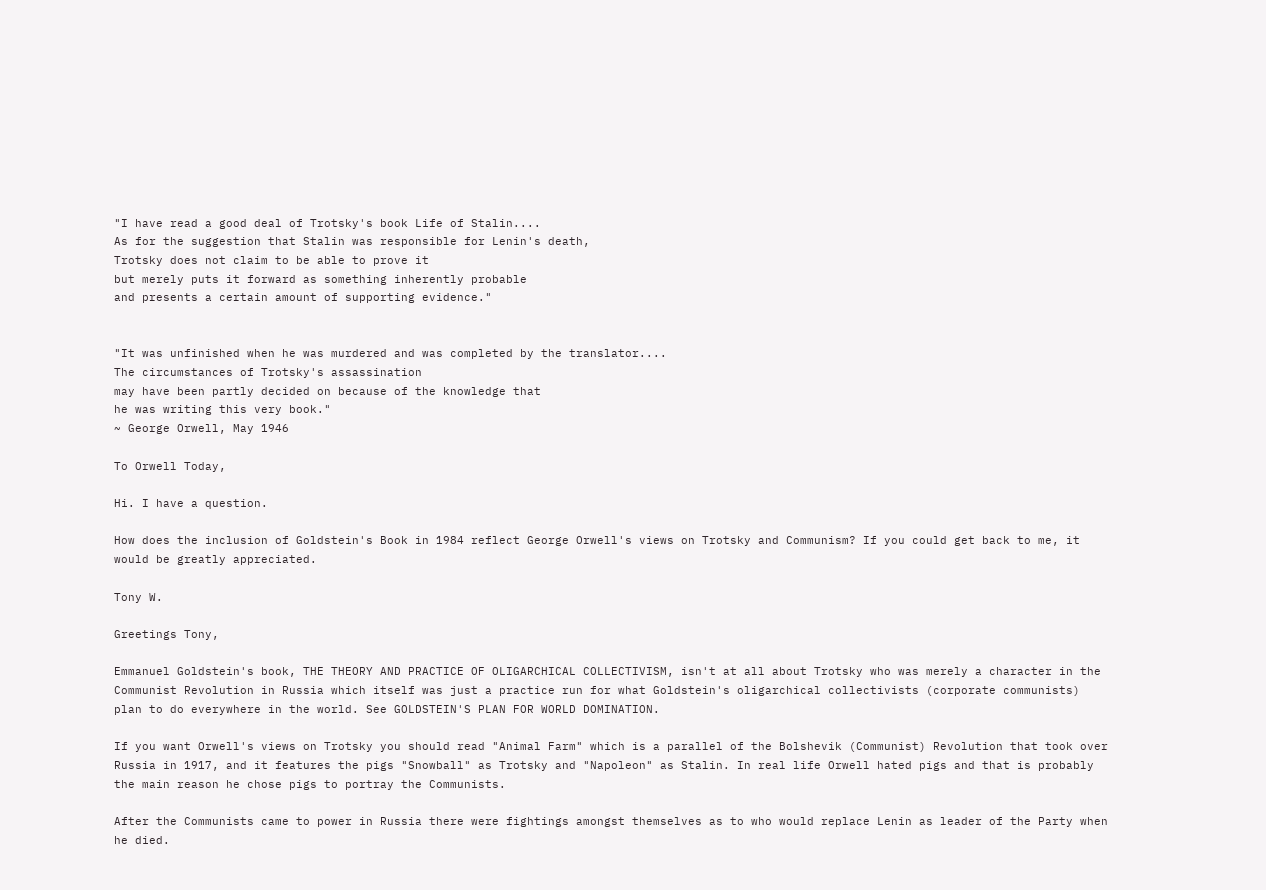"I have read a good deal of Trotsky's book Life of Stalin....
As for the suggestion that Stalin was responsible for Lenin's death,
Trotsky does not claim to be able to prove it
but merely puts it forward as something inherently probable
and presents a certain amount of supporting evidence."


"It was unfinished when he was murdered and was completed by the translator....
The circumstances of Trotsky's assassination
may have been partly decided on because of the knowledge that
he was writing this very book."
~ George Orwell, May 1946

To Orwell Today,

Hi. I have a question.

How does the inclusion of Goldstein's Book in 1984 reflect George Orwell's views on Trotsky and Communism? If you could get back to me, it would be greatly appreciated.

Tony W.

Greetings Tony,

Emmanuel Goldstein's book, THE THEORY AND PRACTICE OF OLIGARCHICAL COLLECTIVISM, isn't at all about Trotsky who was merely a character in the Communist Revolution in Russia which itself was just a practice run for what Goldstein's oligarchical collectivists (corporate communists) plan to do everywhere in the world. See GOLDSTEIN'S PLAN FOR WORLD DOMINATION.

If you want Orwell's views on Trotsky you should read "Animal Farm" which is a parallel of the Bolshevik (Communist) Revolution that took over Russia in 1917, and it features the pigs "Snowball" as Trotsky and "Napoleon" as Stalin. In real life Orwell hated pigs and that is probably the main reason he chose pigs to portray the Communists.

After the Communists came to power in Russia there were fightings amongst themselves as to who would replace Lenin as leader of the Party when he died.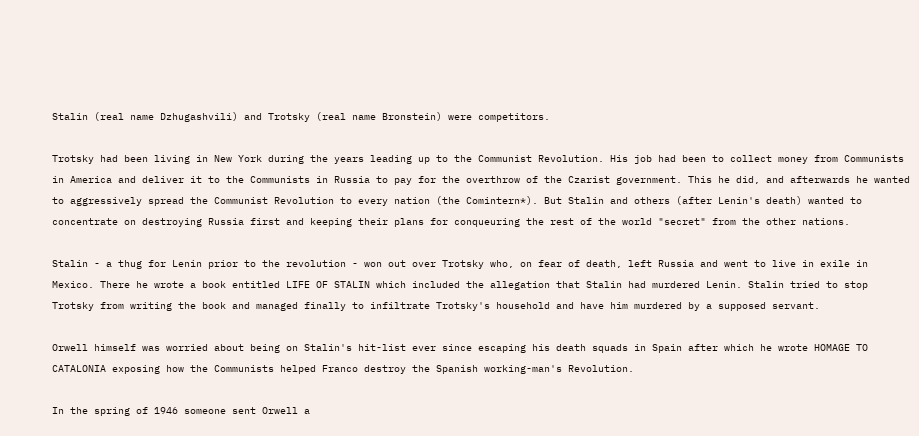Stalin (real name Dzhugashvili) and Trotsky (real name Bronstein) were competitors.

Trotsky had been living in New York during the years leading up to the Communist Revolution. His job had been to collect money from Communists in America and deliver it to the Communists in Russia to pay for the overthrow of the Czarist government. This he did, and afterwards he wanted to aggressively spread the Communist Revolution to every nation (the Comintern*). But Stalin and others (after Lenin's death) wanted to concentrate on destroying Russia first and keeping their plans for conqueuring the rest of the world "secret" from the other nations.

Stalin - a thug for Lenin prior to the revolution - won out over Trotsky who, on fear of death, left Russia and went to live in exile in Mexico. There he wrote a book entitled LIFE OF STALIN which included the allegation that Stalin had murdered Lenin. Stalin tried to stop Trotsky from writing the book and managed finally to infiltrate Trotsky's household and have him murdered by a supposed servant.

Orwell himself was worried about being on Stalin's hit-list ever since escaping his death squads in Spain after which he wrote HOMAGE TO CATALONIA exposing how the Communists helped Franco destroy the Spanish working-man's Revolution.

In the spring of 1946 someone sent Orwell a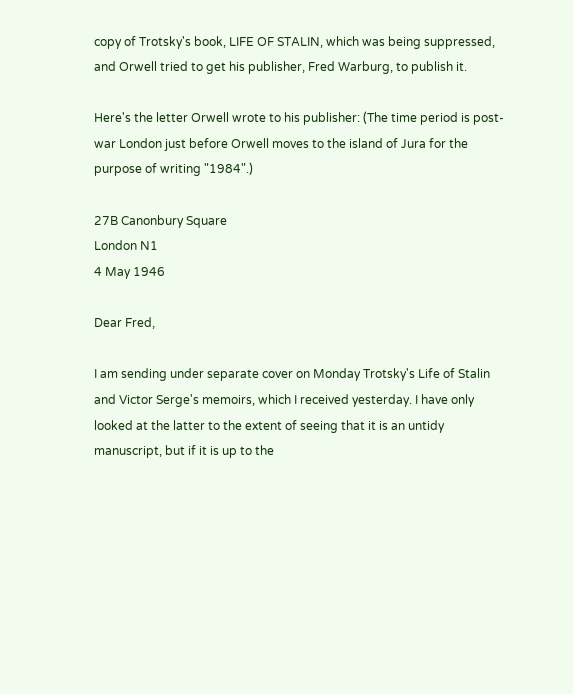copy of Trotsky's book, LIFE OF STALIN, which was being suppressed, and Orwell tried to get his publisher, Fred Warburg, to publish it.

Here's the letter Orwell wrote to his publisher: (The time period is post-war London just before Orwell moves to the island of Jura for the purpose of writing "1984".)

27B Canonbury Square
London N1
4 May 1946

Dear Fred,

I am sending under separate cover on Monday Trotsky's Life of Stalin and Victor Serge's memoirs, which I received yesterday. I have only looked at the latter to the extent of seeing that it is an untidy manuscript, but if it is up to the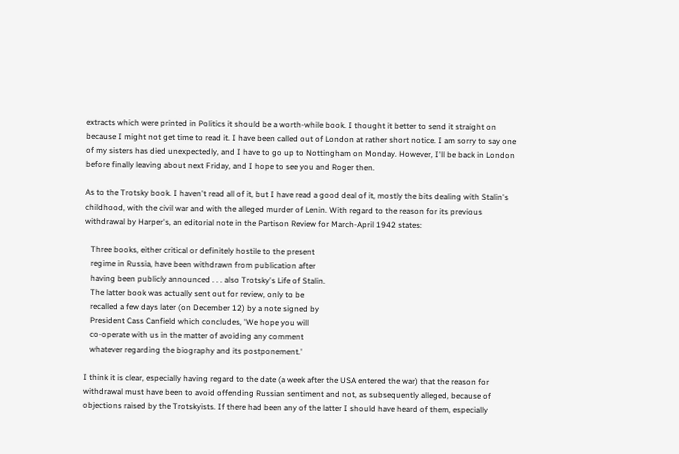extracts which were printed in Politics it should be a worth-while book. I thought it better to send it straight on because I might not get time to read it. I have been called out of London at rather short notice. I am sorry to say one of my sisters has died unexpectedly, and I have to go up to Nottingham on Monday. However, I'll be back in London before finally leaving about next Friday, and I hope to see you and Roger then.

As to the Trotsky book. I haven't read all of it, but I have read a good deal of it, mostly the bits dealing with Stalin's childhood, with the civil war and with the alleged murder of Lenin. With regard to the reason for its previous withdrawal by Harper's, an editorial note in the Partison Review for March-April 1942 states:

   Three books, either critical or definitely hostile to the present
   regime in Russia, have been withdrawn from publication after
   having been publicly announced . . . also Trotsky's Life of Stalin.
   The latter book was actually sent out for review, only to be
   recalled a few days later (on December 12) by a note signed by
   President Cass Canfield which concludes, 'We hope you will
   co-operate with us in the matter of avoiding any comment
   whatever regarding the biography and its postponement.'

I think it is clear, especially having regard to the date (a week after the USA entered the war) that the reason for withdrawal must have been to avoid offending Russian sentiment and not, as subsequently alleged, because of objections raised by the Trotskyists. If there had been any of the latter I should have heard of them, especially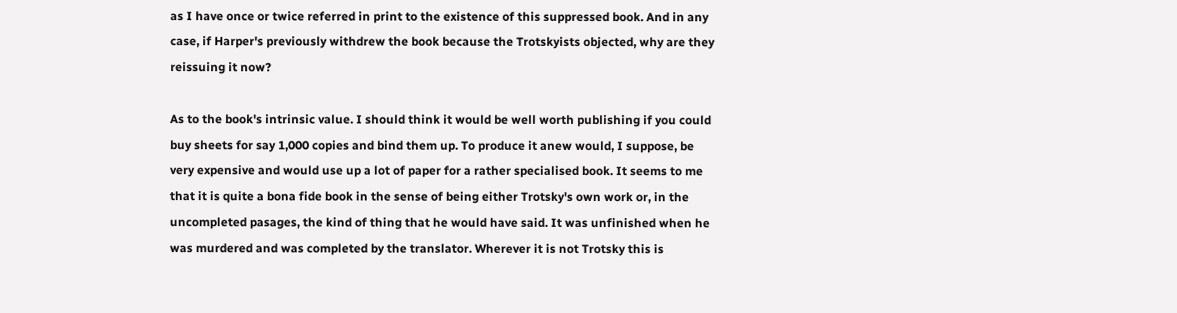as I have once or twice referred in print to the existence of this suppressed book. And in any case, if Harper's previously withdrew the book because the Trotskyists objected, why are they reissuing it now?

As to the book's intrinsic value. I should think it would be well worth publishing if you could buy sheets for say 1,000 copies and bind them up. To produce it anew would, I suppose, be very expensive and would use up a lot of paper for a rather specialised book. It seems to me that it is quite a bona fide book in the sense of being either Trotsky's own work or, in the uncompleted pasages, the kind of thing that he would have said. It was unfinished when he was murdered and was completed by the translator. Wherever it is not Trotsky this is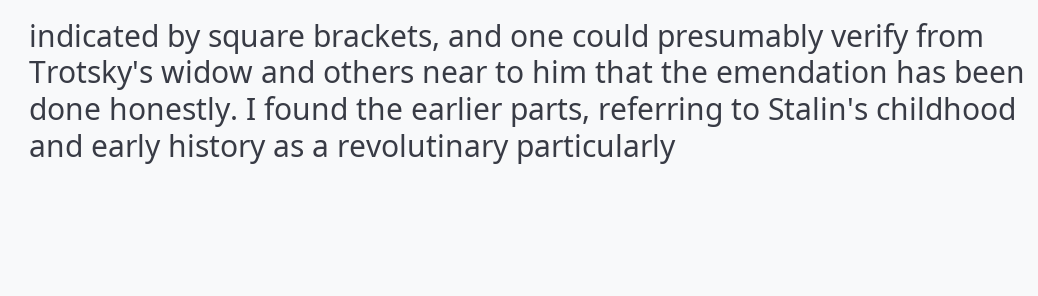indicated by square brackets, and one could presumably verify from Trotsky's widow and others near to him that the emendation has been done honestly. I found the earlier parts, referring to Stalin's childhood and early history as a revolutinary particularly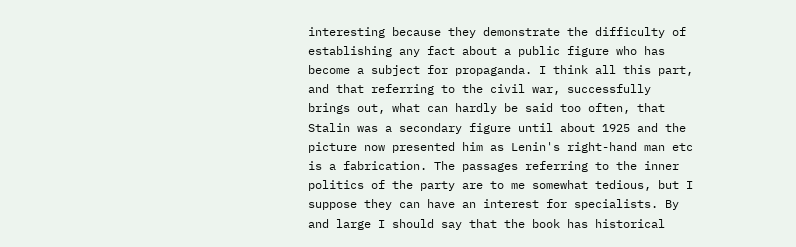interesting because they demonstrate the difficulty of establishing any fact about a public figure who has become a subject for propaganda. I think all this part, and that referring to the civil war, successfully brings out, what can hardly be said too often, that Stalin was a secondary figure until about 1925 and the picture now presented him as Lenin's right-hand man etc is a fabrication. The passages referring to the inner politics of the party are to me somewhat tedious, but I suppose they can have an interest for specialists. By and large I should say that the book has historical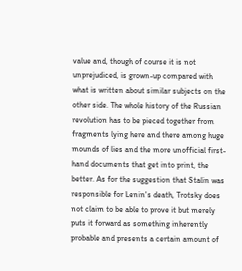value and, though of course it is not unprejudiced, is grown-up compared with what is written about similar subjects on the other side. The whole history of the Russian revolution has to be pieced together from fragments lying here and there among huge mounds of lies and the more unofficial first-hand documents that get into print, the better. As for the suggestion that Stalin was responsible for Lenin's death, Trotsky does not claim to be able to prove it but merely puts it forward as something inherently probable and presents a certain amount of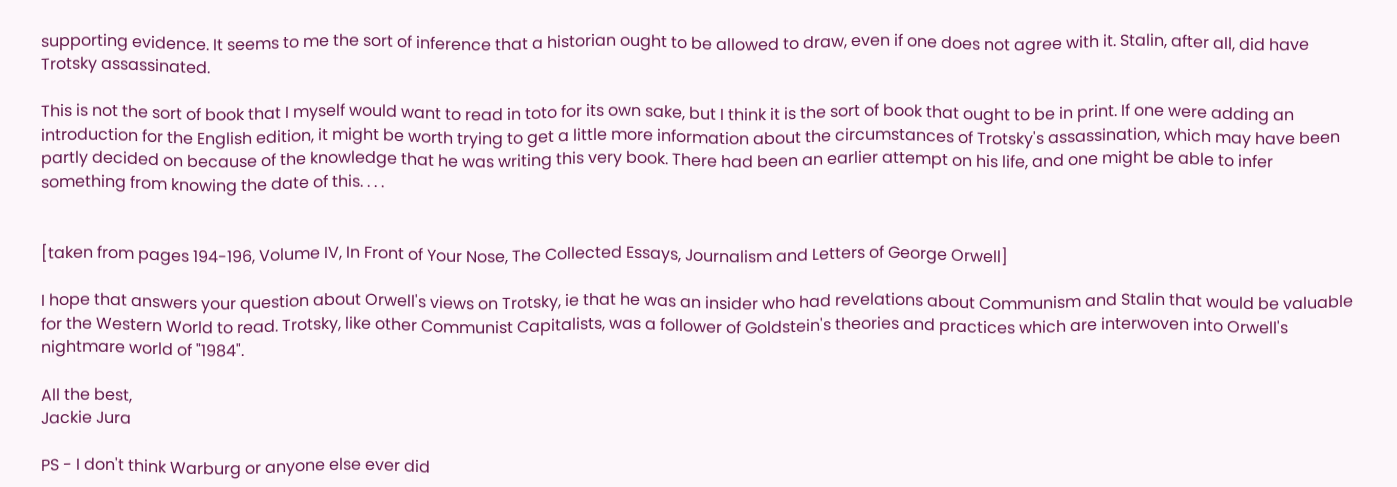supporting evidence. It seems to me the sort of inference that a historian ought to be allowed to draw, even if one does not agree with it. Stalin, after all, did have Trotsky assassinated.

This is not the sort of book that I myself would want to read in toto for its own sake, but I think it is the sort of book that ought to be in print. If one were adding an introduction for the English edition, it might be worth trying to get a little more information about the circumstances of Trotsky's assassination, which may have been partly decided on because of the knowledge that he was writing this very book. There had been an earlier attempt on his life, and one might be able to infer something from knowing the date of this. . . .


[taken from pages 194-196, Volume IV, In Front of Your Nose, The Collected Essays, Journalism and Letters of George Orwell]

I hope that answers your question about Orwell's views on Trotsky, ie that he was an insider who had revelations about Communism and Stalin that would be valuable for the Western World to read. Trotsky, like other Communist Capitalists, was a follower of Goldstein's theories and practices which are interwoven into Orwell's nightmare world of "1984".

All the best,
Jackie Jura

PS - I don't think Warburg or anyone else ever did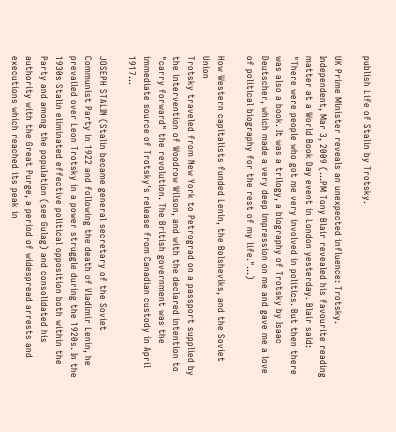publish Life of Stalin by Trotsky.

UK Prime Minister reveals an unexpected influence: Trotsky. Independent, Mar 3, 2009 (...PM Tony Blair revealed his favourite reading matter at a World Book Day event in London yesterday. Blair said: "There were people who got me very involved in politics. But then there was also a book. It was a trilogy, a biography of Trotsky by Isaac Deutscher, which made a very deep impression on me and gave me a love of political biography for the rest of my life."...)

How Western capitalists funded Lenin, the Bolsheviks, and the Soviet Union
Trotsky traveled from New York to Petrograd on a passport supplied by the intervention of Woodrow Wilson, and with the declared intention to "carry forward" the revolution. The British government was the immediate source of Trotsky's release from Canadian custody in April 1917...

JOSEPH STALIN (Stalin became general secretary of the Soviet Communist Party in 1922 and following the death of Vladimir Lenin, he prevailed over Leon Trotsky in a power struggle during the 1920s. In the 1930s Stalin eliminated effective political opposition both within the Party and among the population (see Gulag) and consolidated his authority with the Great Purge, a period of widespread arrests and executions which reached its peak in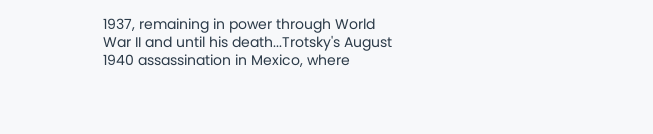1937, remaining in power through World War II and until his death...Trotsky's August 1940 assassination in Mexico, where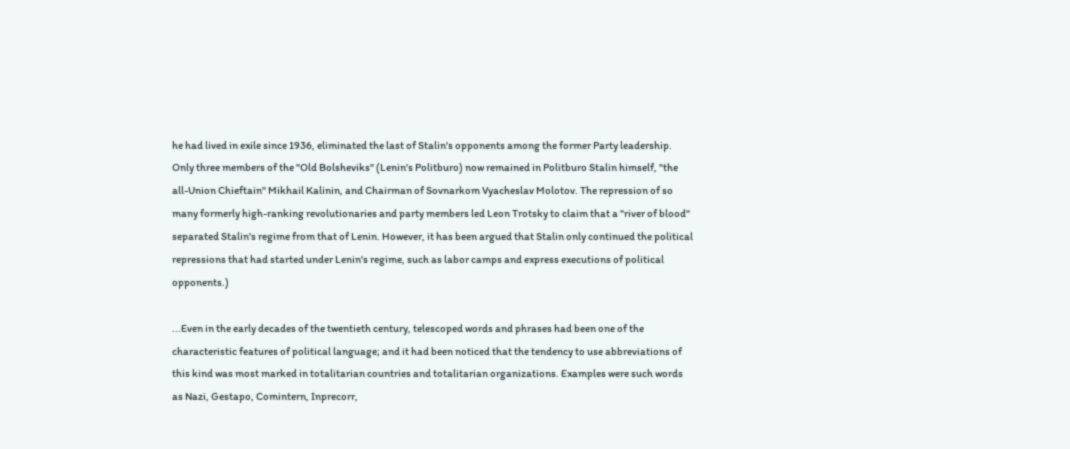he had lived in exile since 1936, eliminated the last of Stalin's opponents among the former Party leadership. Only three members of the "Old Bolsheviks" (Lenin's Politburo) now remained in Politburo Stalin himself, "the all-Union Chieftain" Mikhail Kalinin, and Chairman of Sovnarkom Vyacheslav Molotov. The repression of so many formerly high-ranking revolutionaries and party members led Leon Trotsky to claim that a "river of blood" separated Stalin's regime from that of Lenin. However, it has been argued that Stalin only continued the political repressions that had started under Lenin's regime, such as labor camps and express executions of political opponents.)

...Even in the early decades of the twentieth century, telescoped words and phrases had been one of the characteristic features of political language; and it had been noticed that the tendency to use abbreviations of this kind was most marked in totalitarian countries and totalitarian organizations. Examples were such words as Nazi, Gestapo, Comintern, Inprecorr,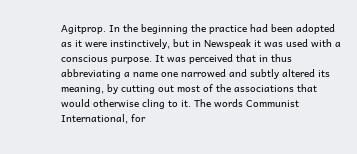Agitprop. In the beginning the practice had been adopted as it were instinctively, but in Newspeak it was used with a conscious purpose. It was perceived that in thus abbreviating a name one narrowed and subtly altered its meaning, by cutting out most of the associations that would otherwise cling to it. The words Communist International, for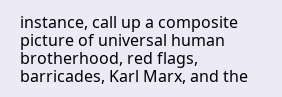instance, call up a composite picture of universal human brotherhood, red flags, barricades, Karl Marx, and the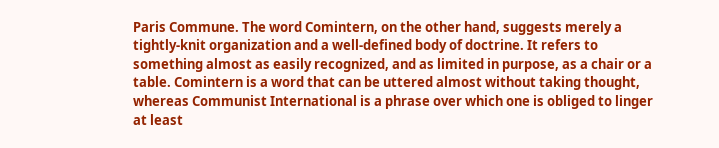Paris Commune. The word Comintern, on the other hand, suggests merely a tightly-knit organization and a well-defined body of doctrine. It refers to something almost as easily recognized, and as limited in purpose, as a chair or a table. Comintern is a word that can be uttered almost without taking thought, whereas Communist International is a phrase over which one is obliged to linger at least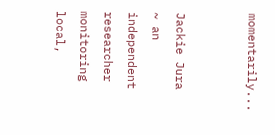momentarily...


Jackie Jura
~ an independent researcher monitoring local,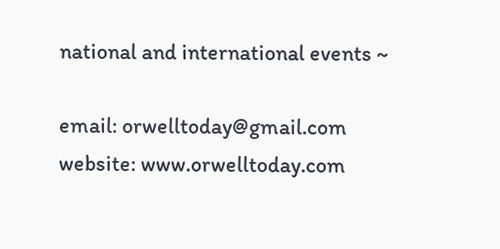national and international events ~

email: orwelltoday@gmail.com
website: www.orwelltoday.com